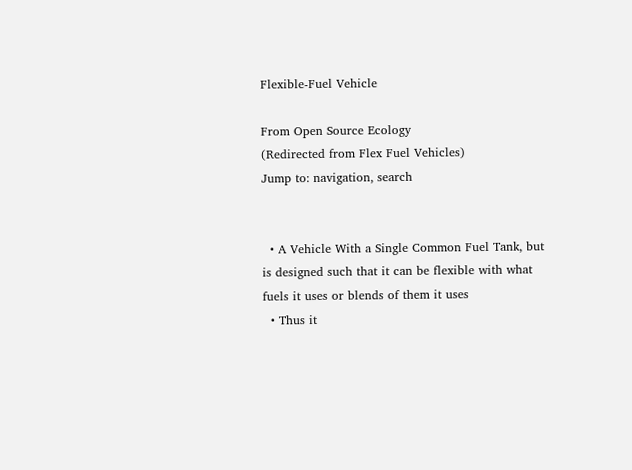Flexible-Fuel Vehicle

From Open Source Ecology
(Redirected from Flex Fuel Vehicles)
Jump to: navigation, search


  • A Vehicle With a Single Common Fuel Tank, but is designed such that it can be flexible with what fuels it uses or blends of them it uses
  • Thus it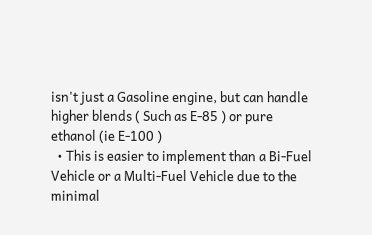isn't just a Gasoline engine, but can handle higher blends ( Such as E-85 ) or pure ethanol (ie E-100 )
  • This is easier to implement than a Bi-Fuel Vehicle or a Multi-Fuel Vehicle due to the minimal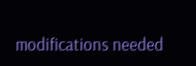modifications needed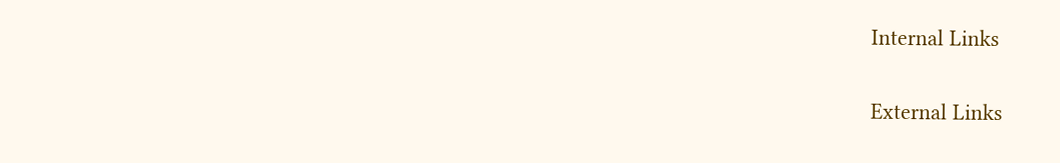Internal Links

External Links